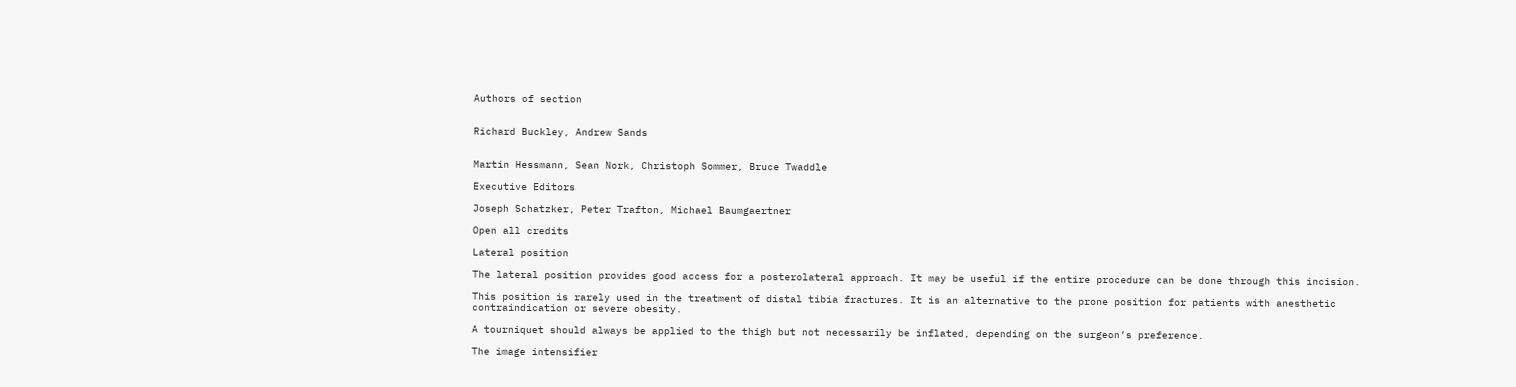Authors of section


Richard Buckley, Andrew Sands


Martin Hessmann, Sean Nork, Christoph Sommer, Bruce Twaddle

Executive Editors

Joseph Schatzker, Peter Trafton, Michael Baumgaertner

Open all credits

Lateral position

The lateral position provides good access for a posterolateral approach. It may be useful if the entire procedure can be done through this incision.

This position is rarely used in the treatment of distal tibia fractures. It is an alternative to the prone position for patients with anesthetic contraindication or severe obesity.

A tourniquet should always be applied to the thigh but not necessarily be inflated, depending on the surgeon’s preference.

The image intensifier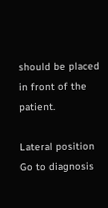should be placed in front of the patient.

Lateral position
Go to diagnosis